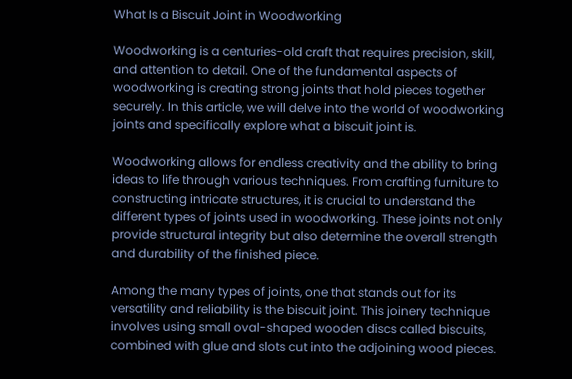What Is a Biscuit Joint in Woodworking

Woodworking is a centuries-old craft that requires precision, skill, and attention to detail. One of the fundamental aspects of woodworking is creating strong joints that hold pieces together securely. In this article, we will delve into the world of woodworking joints and specifically explore what a biscuit joint is.

Woodworking allows for endless creativity and the ability to bring ideas to life through various techniques. From crafting furniture to constructing intricate structures, it is crucial to understand the different types of joints used in woodworking. These joints not only provide structural integrity but also determine the overall strength and durability of the finished piece.

Among the many types of joints, one that stands out for its versatility and reliability is the biscuit joint. This joinery technique involves using small oval-shaped wooden discs called biscuits, combined with glue and slots cut into the adjoining wood pieces.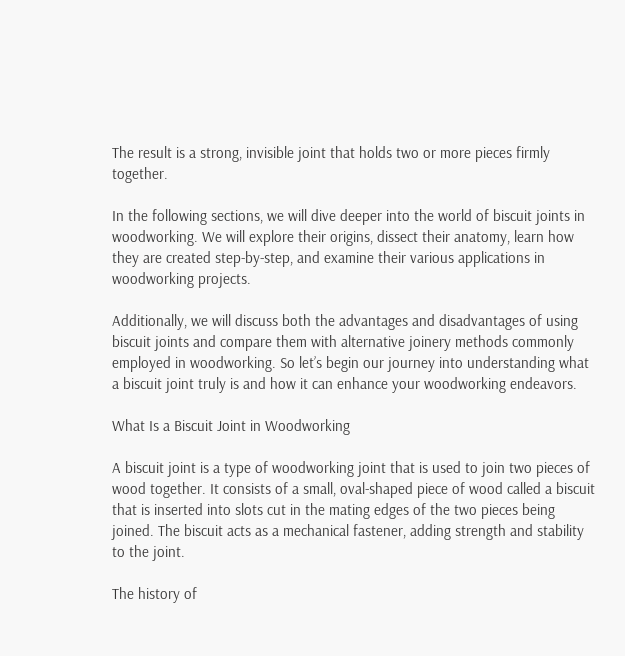The result is a strong, invisible joint that holds two or more pieces firmly together.

In the following sections, we will dive deeper into the world of biscuit joints in woodworking. We will explore their origins, dissect their anatomy, learn how they are created step-by-step, and examine their various applications in woodworking projects.

Additionally, we will discuss both the advantages and disadvantages of using biscuit joints and compare them with alternative joinery methods commonly employed in woodworking. So let’s begin our journey into understanding what a biscuit joint truly is and how it can enhance your woodworking endeavors.

What Is a Biscuit Joint in Woodworking

A biscuit joint is a type of woodworking joint that is used to join two pieces of wood together. It consists of a small, oval-shaped piece of wood called a biscuit that is inserted into slots cut in the mating edges of the two pieces being joined. The biscuit acts as a mechanical fastener, adding strength and stability to the joint.

The history of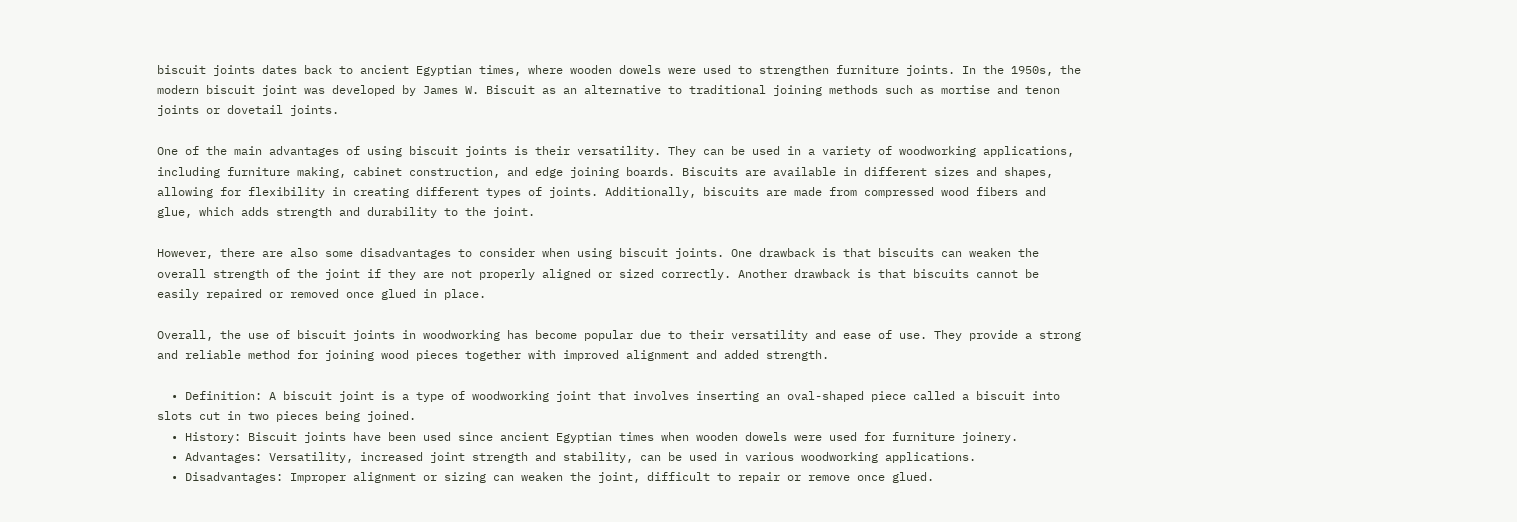biscuit joints dates back to ancient Egyptian times, where wooden dowels were used to strengthen furniture joints. In the 1950s, the modern biscuit joint was developed by James W. Biscuit as an alternative to traditional joining methods such as mortise and tenon joints or dovetail joints.

One of the main advantages of using biscuit joints is their versatility. They can be used in a variety of woodworking applications, including furniture making, cabinet construction, and edge joining boards. Biscuits are available in different sizes and shapes, allowing for flexibility in creating different types of joints. Additionally, biscuits are made from compressed wood fibers and glue, which adds strength and durability to the joint.

However, there are also some disadvantages to consider when using biscuit joints. One drawback is that biscuits can weaken the overall strength of the joint if they are not properly aligned or sized correctly. Another drawback is that biscuits cannot be easily repaired or removed once glued in place.

Overall, the use of biscuit joints in woodworking has become popular due to their versatility and ease of use. They provide a strong and reliable method for joining wood pieces together with improved alignment and added strength.

  • Definition: A biscuit joint is a type of woodworking joint that involves inserting an oval-shaped piece called a biscuit into slots cut in two pieces being joined.
  • History: Biscuit joints have been used since ancient Egyptian times when wooden dowels were used for furniture joinery.
  • Advantages: Versatility, increased joint strength and stability, can be used in various woodworking applications.
  • Disadvantages: Improper alignment or sizing can weaken the joint, difficult to repair or remove once glued.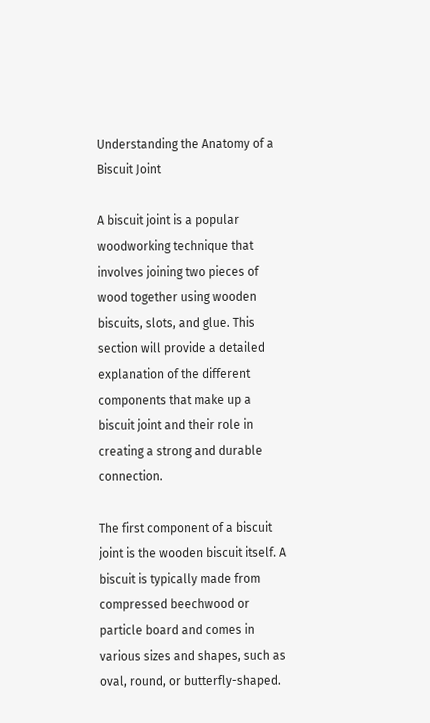Understanding the Anatomy of a Biscuit Joint

A biscuit joint is a popular woodworking technique that involves joining two pieces of wood together using wooden biscuits, slots, and glue. This section will provide a detailed explanation of the different components that make up a biscuit joint and their role in creating a strong and durable connection.

The first component of a biscuit joint is the wooden biscuit itself. A biscuit is typically made from compressed beechwood or particle board and comes in various sizes and shapes, such as oval, round, or butterfly-shaped.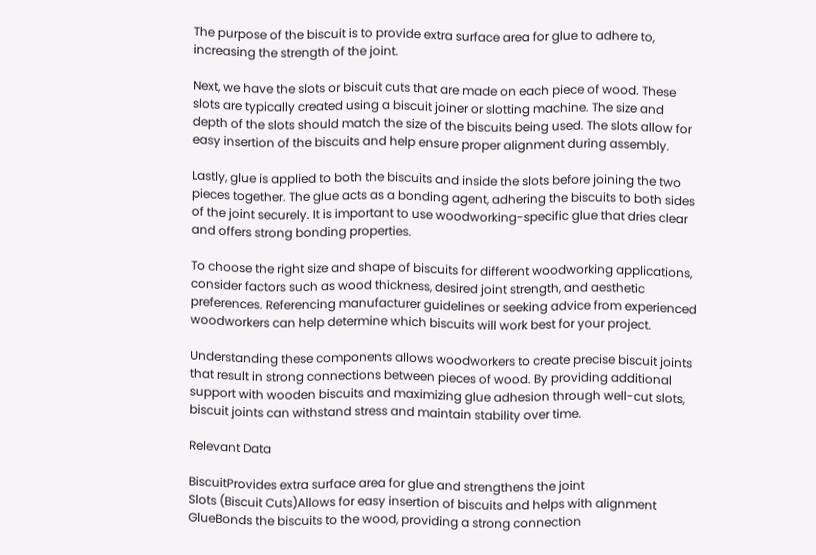The purpose of the biscuit is to provide extra surface area for glue to adhere to, increasing the strength of the joint.

Next, we have the slots or biscuit cuts that are made on each piece of wood. These slots are typically created using a biscuit joiner or slotting machine. The size and depth of the slots should match the size of the biscuits being used. The slots allow for easy insertion of the biscuits and help ensure proper alignment during assembly.

Lastly, glue is applied to both the biscuits and inside the slots before joining the two pieces together. The glue acts as a bonding agent, adhering the biscuits to both sides of the joint securely. It is important to use woodworking-specific glue that dries clear and offers strong bonding properties.

To choose the right size and shape of biscuits for different woodworking applications, consider factors such as wood thickness, desired joint strength, and aesthetic preferences. Referencing manufacturer guidelines or seeking advice from experienced woodworkers can help determine which biscuits will work best for your project.

Understanding these components allows woodworkers to create precise biscuit joints that result in strong connections between pieces of wood. By providing additional support with wooden biscuits and maximizing glue adhesion through well-cut slots, biscuit joints can withstand stress and maintain stability over time.

Relevant Data

BiscuitProvides extra surface area for glue and strengthens the joint
Slots (Biscuit Cuts)Allows for easy insertion of biscuits and helps with alignment
GlueBonds the biscuits to the wood, providing a strong connection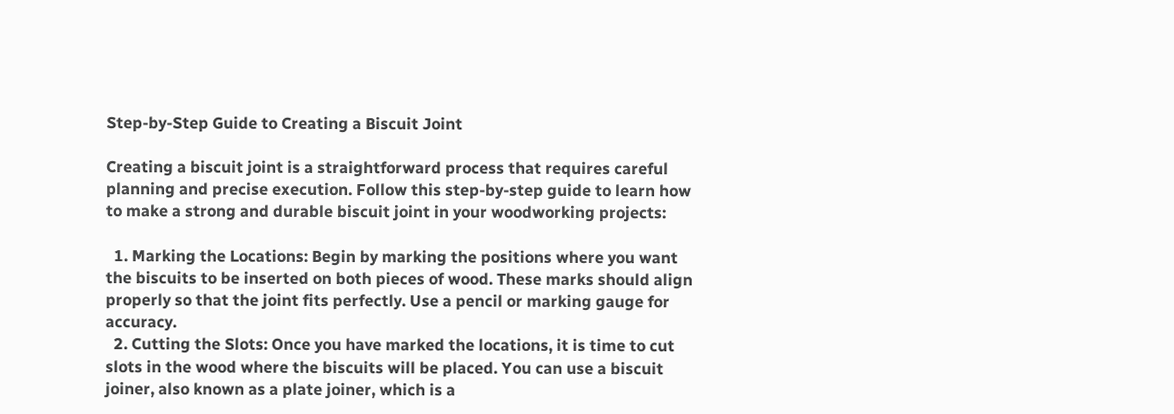Step-by-Step Guide to Creating a Biscuit Joint

Creating a biscuit joint is a straightforward process that requires careful planning and precise execution. Follow this step-by-step guide to learn how to make a strong and durable biscuit joint in your woodworking projects:

  1. Marking the Locations: Begin by marking the positions where you want the biscuits to be inserted on both pieces of wood. These marks should align properly so that the joint fits perfectly. Use a pencil or marking gauge for accuracy.
  2. Cutting the Slots: Once you have marked the locations, it is time to cut slots in the wood where the biscuits will be placed. You can use a biscuit joiner, also known as a plate joiner, which is a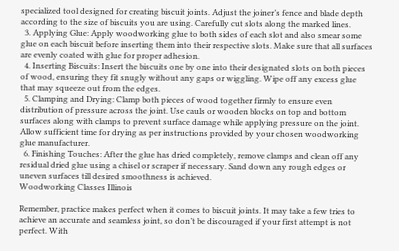specialized tool designed for creating biscuit joints. Adjust the joiner’s fence and blade depth according to the size of biscuits you are using. Carefully cut slots along the marked lines.
  3. Applying Glue: Apply woodworking glue to both sides of each slot and also smear some glue on each biscuit before inserting them into their respective slots. Make sure that all surfaces are evenly coated with glue for proper adhesion.
  4. Inserting Biscuits: Insert the biscuits one by one into their designated slots on both pieces of wood, ensuring they fit snugly without any gaps or wiggling. Wipe off any excess glue that may squeeze out from the edges.
  5. Clamping and Drying: Clamp both pieces of wood together firmly to ensure even distribution of pressure across the joint. Use cauls or wooden blocks on top and bottom surfaces along with clamps to prevent surface damage while applying pressure on the joint. Allow sufficient time for drying as per instructions provided by your chosen woodworking glue manufacturer.
  6. Finishing Touches: After the glue has dried completely, remove clamps and clean off any residual dried glue using a chisel or scraper if necessary. Sand down any rough edges or uneven surfaces till desired smoothness is achieved.
Woodworking Classes Illinois

Remember, practice makes perfect when it comes to biscuit joints. It may take a few tries to achieve an accurate and seamless joint, so don’t be discouraged if your first attempt is not perfect. With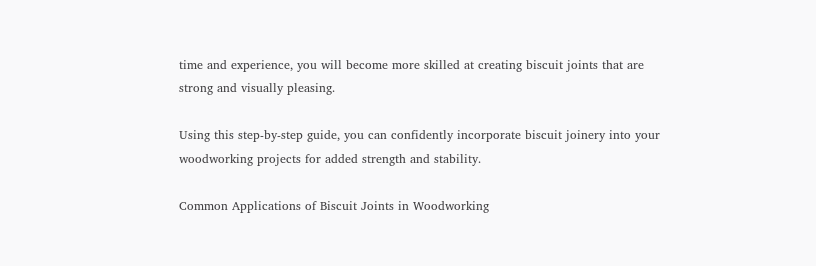time and experience, you will become more skilled at creating biscuit joints that are strong and visually pleasing.

Using this step-by-step guide, you can confidently incorporate biscuit joinery into your woodworking projects for added strength and stability.

Common Applications of Biscuit Joints in Woodworking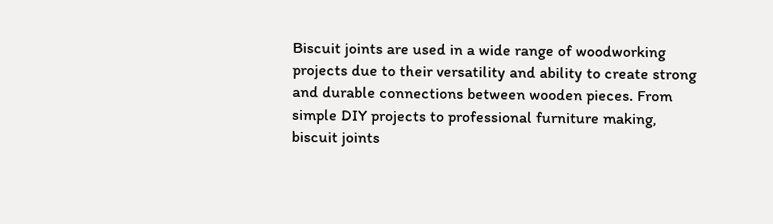Biscuit joints are used in a wide range of woodworking projects due to their versatility and ability to create strong and durable connections between wooden pieces. From simple DIY projects to professional furniture making, biscuit joints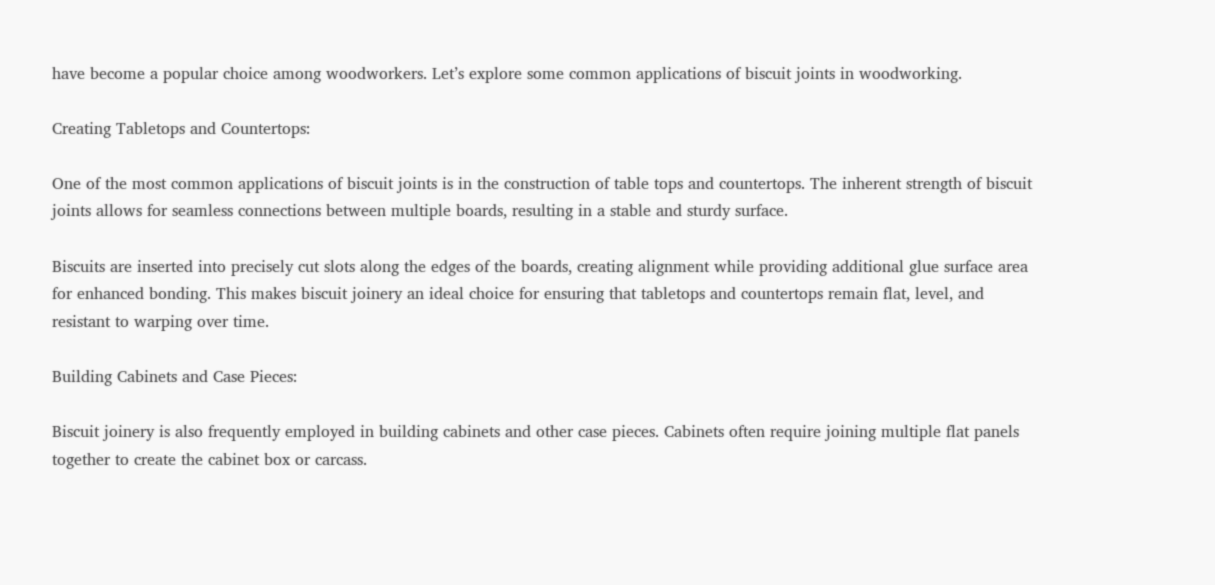have become a popular choice among woodworkers. Let’s explore some common applications of biscuit joints in woodworking.

Creating Tabletops and Countertops:

One of the most common applications of biscuit joints is in the construction of table tops and countertops. The inherent strength of biscuit joints allows for seamless connections between multiple boards, resulting in a stable and sturdy surface.

Biscuits are inserted into precisely cut slots along the edges of the boards, creating alignment while providing additional glue surface area for enhanced bonding. This makes biscuit joinery an ideal choice for ensuring that tabletops and countertops remain flat, level, and resistant to warping over time.

Building Cabinets and Case Pieces:

Biscuit joinery is also frequently employed in building cabinets and other case pieces. Cabinets often require joining multiple flat panels together to create the cabinet box or carcass.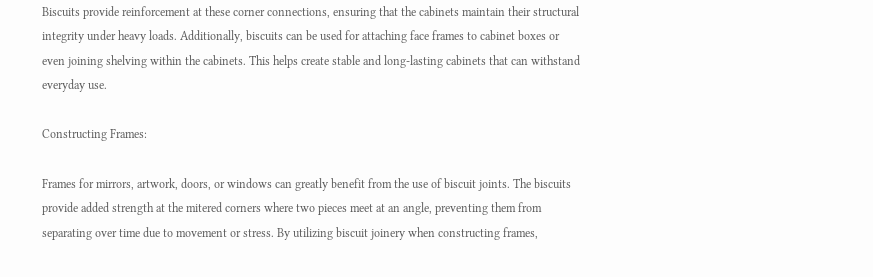Biscuits provide reinforcement at these corner connections, ensuring that the cabinets maintain their structural integrity under heavy loads. Additionally, biscuits can be used for attaching face frames to cabinet boxes or even joining shelving within the cabinets. This helps create stable and long-lasting cabinets that can withstand everyday use.

Constructing Frames:

Frames for mirrors, artwork, doors, or windows can greatly benefit from the use of biscuit joints. The biscuits provide added strength at the mitered corners where two pieces meet at an angle, preventing them from separating over time due to movement or stress. By utilizing biscuit joinery when constructing frames,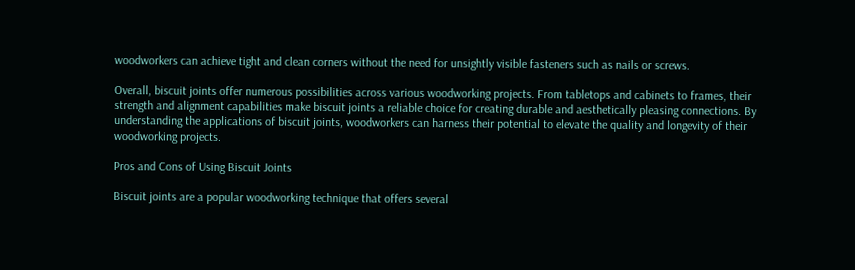woodworkers can achieve tight and clean corners without the need for unsightly visible fasteners such as nails or screws.

Overall, biscuit joints offer numerous possibilities across various woodworking projects. From tabletops and cabinets to frames, their strength and alignment capabilities make biscuit joints a reliable choice for creating durable and aesthetically pleasing connections. By understanding the applications of biscuit joints, woodworkers can harness their potential to elevate the quality and longevity of their woodworking projects.

Pros and Cons of Using Biscuit Joints

Biscuit joints are a popular woodworking technique that offers several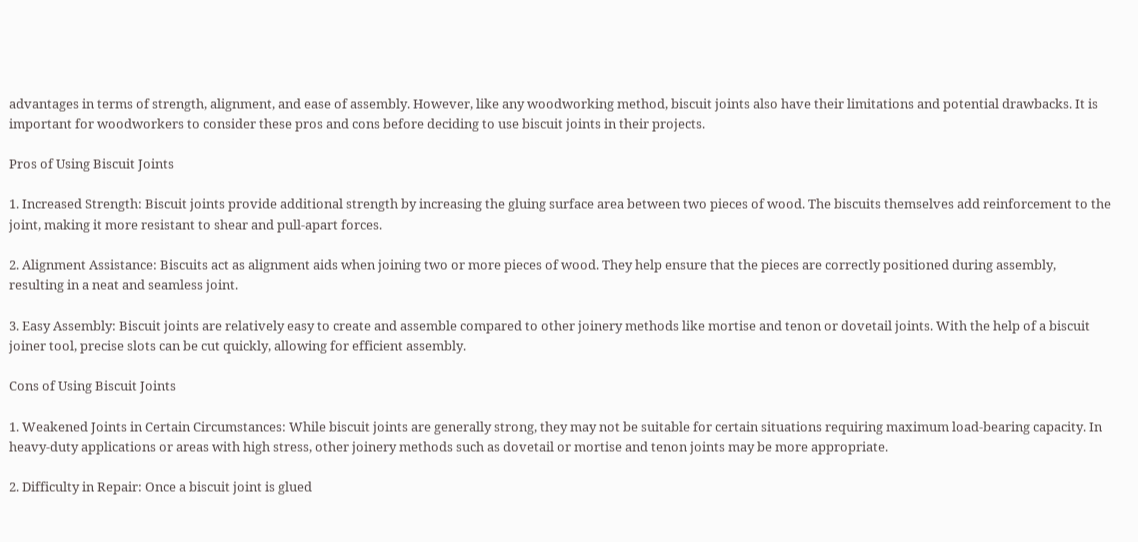advantages in terms of strength, alignment, and ease of assembly. However, like any woodworking method, biscuit joints also have their limitations and potential drawbacks. It is important for woodworkers to consider these pros and cons before deciding to use biscuit joints in their projects.

Pros of Using Biscuit Joints

1. Increased Strength: Biscuit joints provide additional strength by increasing the gluing surface area between two pieces of wood. The biscuits themselves add reinforcement to the joint, making it more resistant to shear and pull-apart forces.

2. Alignment Assistance: Biscuits act as alignment aids when joining two or more pieces of wood. They help ensure that the pieces are correctly positioned during assembly, resulting in a neat and seamless joint.

3. Easy Assembly: Biscuit joints are relatively easy to create and assemble compared to other joinery methods like mortise and tenon or dovetail joints. With the help of a biscuit joiner tool, precise slots can be cut quickly, allowing for efficient assembly.

Cons of Using Biscuit Joints

1. Weakened Joints in Certain Circumstances: While biscuit joints are generally strong, they may not be suitable for certain situations requiring maximum load-bearing capacity. In heavy-duty applications or areas with high stress, other joinery methods such as dovetail or mortise and tenon joints may be more appropriate.

2. Difficulty in Repair: Once a biscuit joint is glued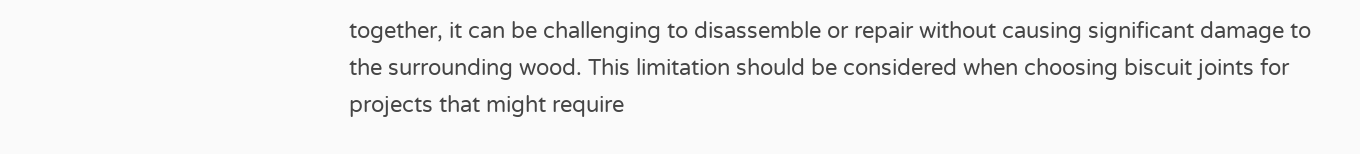together, it can be challenging to disassemble or repair without causing significant damage to the surrounding wood. This limitation should be considered when choosing biscuit joints for projects that might require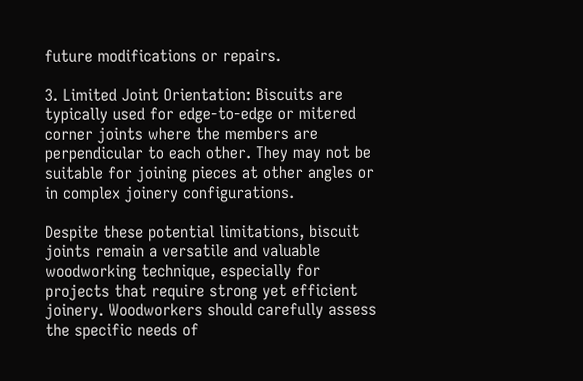future modifications or repairs.

3. Limited Joint Orientation: Biscuits are typically used for edge-to-edge or mitered corner joints where the members are perpendicular to each other. They may not be suitable for joining pieces at other angles or in complex joinery configurations.

Despite these potential limitations, biscuit joints remain a versatile and valuable woodworking technique, especially for projects that require strong yet efficient joinery. Woodworkers should carefully assess the specific needs of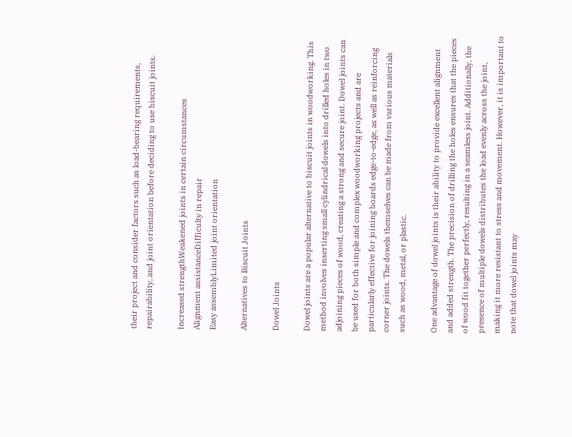their project and consider factors such as load-bearing requirements, repairability, and joint orientation before deciding to use biscuit joints.

Increased strengthWeakened joints in certain circumstances
Alignment assistanceDifficulty in repair
Easy assemblyLimited joint orientation

Alternatives to Biscuit Joints

Dowel Joints

Dowel joints are a popular alternative to biscuit joints in woodworking. This method involves inserting small cylindrical dowels into drilled holes in two adjoining pieces of wood, creating a strong and secure joint. Dowel joints can be used for both simple and complex woodworking projects and are particularly effective for joining boards edge-to-edge, as well as reinforcing corner joints. The dowels themselves can be made from various materials such as wood, metal, or plastic.

One advantage of dowel joints is their ability to provide excellent alignment and added strength. The precision of drilling the holes ensures that the pieces of wood fit together perfectly, resulting in a seamless joint. Additionally, the presence of multiple dowels distributes the load evenly across the joint, making it more resistant to stress and movement. However, it is important to note that dowel joints may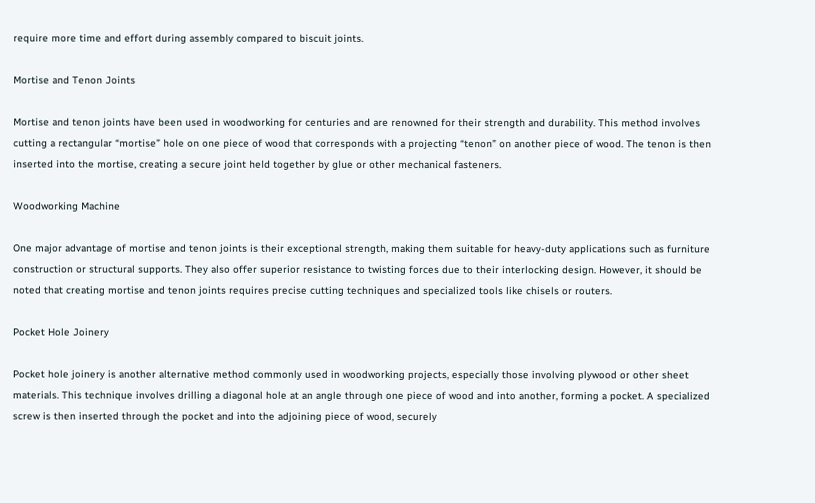require more time and effort during assembly compared to biscuit joints.

Mortise and Tenon Joints

Mortise and tenon joints have been used in woodworking for centuries and are renowned for their strength and durability. This method involves cutting a rectangular “mortise” hole on one piece of wood that corresponds with a projecting “tenon” on another piece of wood. The tenon is then inserted into the mortise, creating a secure joint held together by glue or other mechanical fasteners.

Woodworking Machine

One major advantage of mortise and tenon joints is their exceptional strength, making them suitable for heavy-duty applications such as furniture construction or structural supports. They also offer superior resistance to twisting forces due to their interlocking design. However, it should be noted that creating mortise and tenon joints requires precise cutting techniques and specialized tools like chisels or routers.

Pocket Hole Joinery

Pocket hole joinery is another alternative method commonly used in woodworking projects, especially those involving plywood or other sheet materials. This technique involves drilling a diagonal hole at an angle through one piece of wood and into another, forming a pocket. A specialized screw is then inserted through the pocket and into the adjoining piece of wood, securely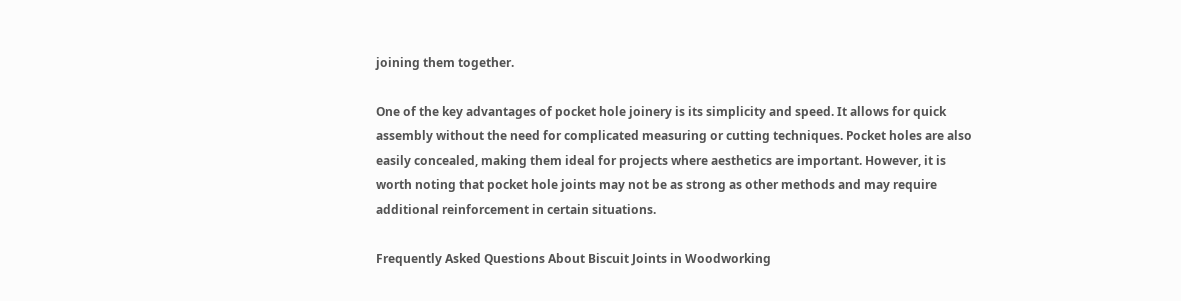joining them together.

One of the key advantages of pocket hole joinery is its simplicity and speed. It allows for quick assembly without the need for complicated measuring or cutting techniques. Pocket holes are also easily concealed, making them ideal for projects where aesthetics are important. However, it is worth noting that pocket hole joints may not be as strong as other methods and may require additional reinforcement in certain situations.

Frequently Asked Questions About Biscuit Joints in Woodworking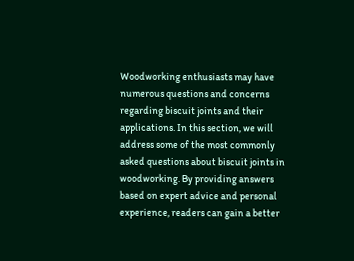Woodworking enthusiasts may have numerous questions and concerns regarding biscuit joints and their applications. In this section, we will address some of the most commonly asked questions about biscuit joints in woodworking. By providing answers based on expert advice and personal experience, readers can gain a better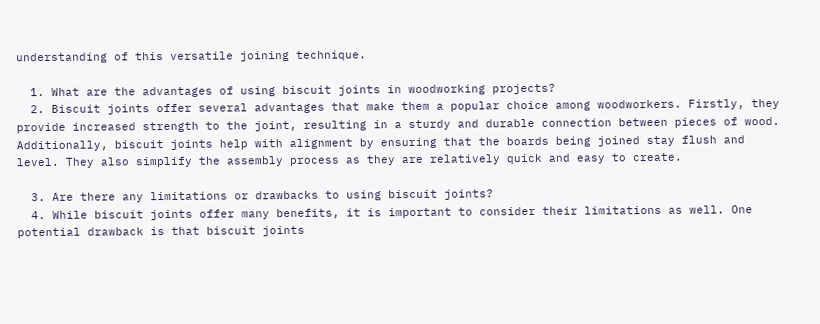understanding of this versatile joining technique.

  1. What are the advantages of using biscuit joints in woodworking projects?
  2. Biscuit joints offer several advantages that make them a popular choice among woodworkers. Firstly, they provide increased strength to the joint, resulting in a sturdy and durable connection between pieces of wood. Additionally, biscuit joints help with alignment by ensuring that the boards being joined stay flush and level. They also simplify the assembly process as they are relatively quick and easy to create.

  3. Are there any limitations or drawbacks to using biscuit joints?
  4. While biscuit joints offer many benefits, it is important to consider their limitations as well. One potential drawback is that biscuit joints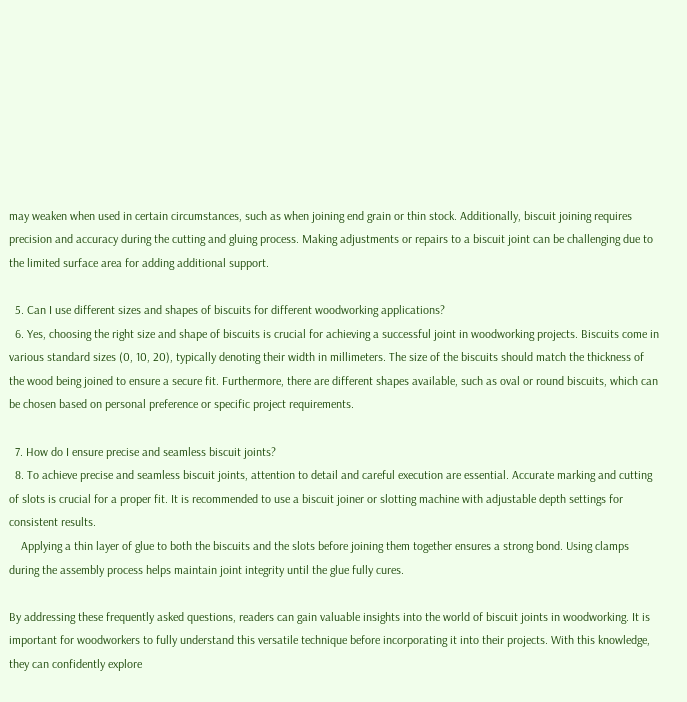may weaken when used in certain circumstances, such as when joining end grain or thin stock. Additionally, biscuit joining requires precision and accuracy during the cutting and gluing process. Making adjustments or repairs to a biscuit joint can be challenging due to the limited surface area for adding additional support.

  5. Can I use different sizes and shapes of biscuits for different woodworking applications?
  6. Yes, choosing the right size and shape of biscuits is crucial for achieving a successful joint in woodworking projects. Biscuits come in various standard sizes (0, 10, 20), typically denoting their width in millimeters. The size of the biscuits should match the thickness of the wood being joined to ensure a secure fit. Furthermore, there are different shapes available, such as oval or round biscuits, which can be chosen based on personal preference or specific project requirements.

  7. How do I ensure precise and seamless biscuit joints?
  8. To achieve precise and seamless biscuit joints, attention to detail and careful execution are essential. Accurate marking and cutting of slots is crucial for a proper fit. It is recommended to use a biscuit joiner or slotting machine with adjustable depth settings for consistent results.
    Applying a thin layer of glue to both the biscuits and the slots before joining them together ensures a strong bond. Using clamps during the assembly process helps maintain joint integrity until the glue fully cures.

By addressing these frequently asked questions, readers can gain valuable insights into the world of biscuit joints in woodworking. It is important for woodworkers to fully understand this versatile technique before incorporating it into their projects. With this knowledge, they can confidently explore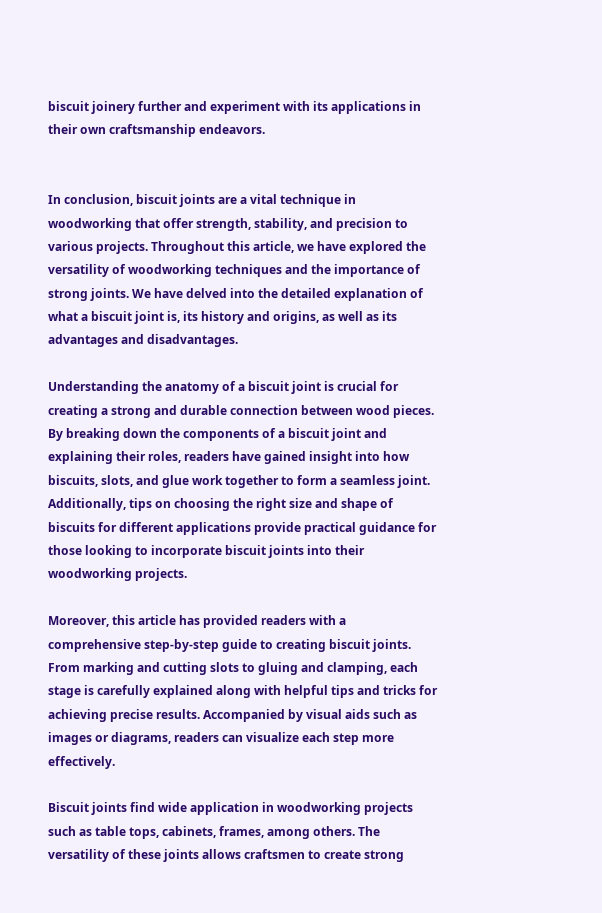biscuit joinery further and experiment with its applications in their own craftsmanship endeavors.


In conclusion, biscuit joints are a vital technique in woodworking that offer strength, stability, and precision to various projects. Throughout this article, we have explored the versatility of woodworking techniques and the importance of strong joints. We have delved into the detailed explanation of what a biscuit joint is, its history and origins, as well as its advantages and disadvantages.

Understanding the anatomy of a biscuit joint is crucial for creating a strong and durable connection between wood pieces. By breaking down the components of a biscuit joint and explaining their roles, readers have gained insight into how biscuits, slots, and glue work together to form a seamless joint. Additionally, tips on choosing the right size and shape of biscuits for different applications provide practical guidance for those looking to incorporate biscuit joints into their woodworking projects.

Moreover, this article has provided readers with a comprehensive step-by-step guide to creating biscuit joints. From marking and cutting slots to gluing and clamping, each stage is carefully explained along with helpful tips and tricks for achieving precise results. Accompanied by visual aids such as images or diagrams, readers can visualize each step more effectively.

Biscuit joints find wide application in woodworking projects such as table tops, cabinets, frames, among others. The versatility of these joints allows craftsmen to create strong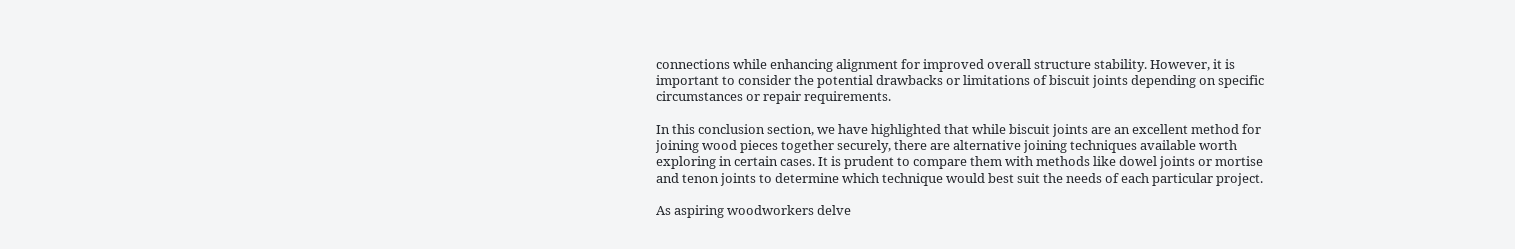connections while enhancing alignment for improved overall structure stability. However, it is important to consider the potential drawbacks or limitations of biscuit joints depending on specific circumstances or repair requirements.

In this conclusion section, we have highlighted that while biscuit joints are an excellent method for joining wood pieces together securely, there are alternative joining techniques available worth exploring in certain cases. It is prudent to compare them with methods like dowel joints or mortise and tenon joints to determine which technique would best suit the needs of each particular project.

As aspiring woodworkers delve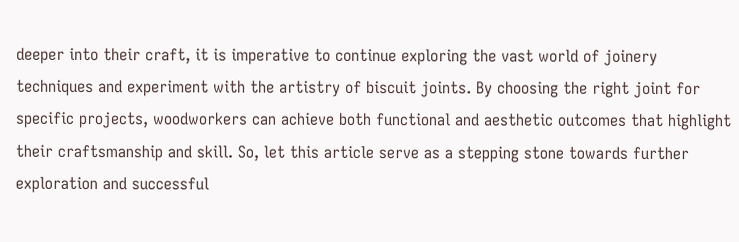deeper into their craft, it is imperative to continue exploring the vast world of joinery techniques and experiment with the artistry of biscuit joints. By choosing the right joint for specific projects, woodworkers can achieve both functional and aesthetic outcomes that highlight their craftsmanship and skill. So, let this article serve as a stepping stone towards further exploration and successful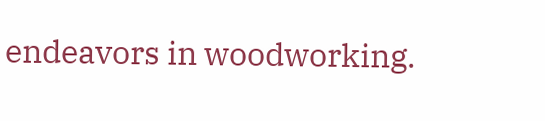endeavors in woodworking.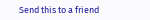Send this to a friend